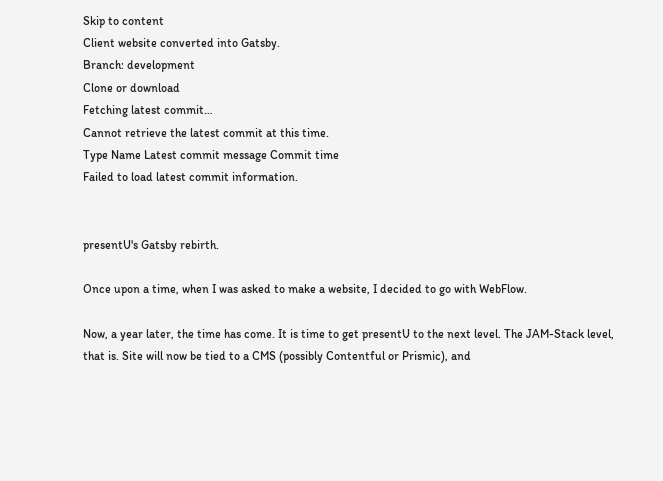Skip to content
Client website converted into Gatsby.
Branch: development
Clone or download
Fetching latest commit…
Cannot retrieve the latest commit at this time.
Type Name Latest commit message Commit time
Failed to load latest commit information.


presentU's Gatsby rebirth.

Once upon a time, when I was asked to make a website, I decided to go with WebFlow.

Now, a year later, the time has come. It is time to get presentU to the next level. The JAM-Stack level, that is. Site will now be tied to a CMS (possibly Contentful or Prismic), and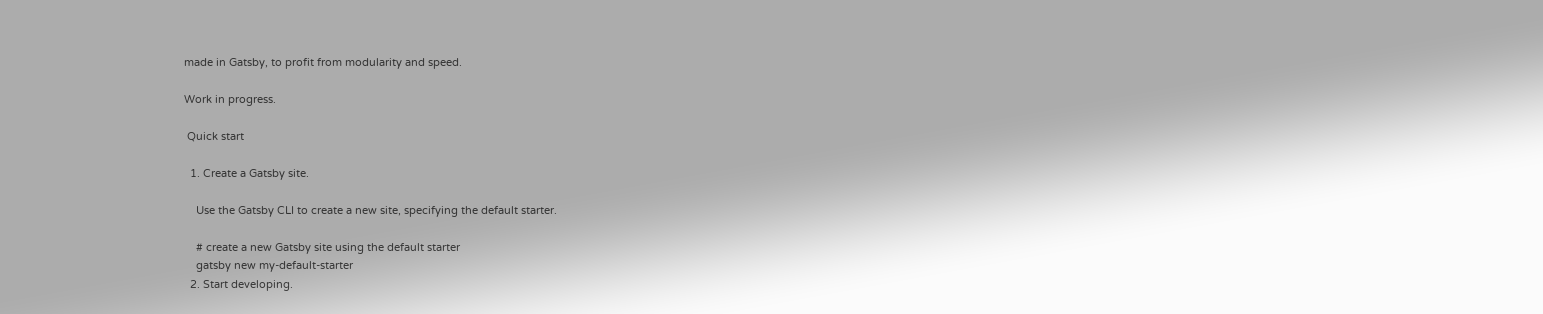made in Gatsby, to profit from modularity and speed.

Work in progress.

 Quick start

  1. Create a Gatsby site.

    Use the Gatsby CLI to create a new site, specifying the default starter.

    # create a new Gatsby site using the default starter
    gatsby new my-default-starter
  2. Start developing.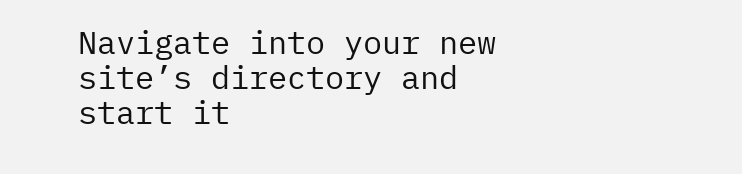Navigate into your new site’s directory and start it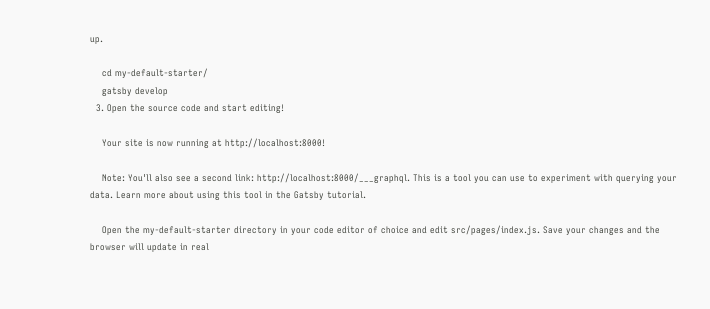up.

    cd my-default-starter/
    gatsby develop
  3. Open the source code and start editing!

    Your site is now running at http://localhost:8000!

    Note: You'll also see a second link: http://localhost:8000/___graphql. This is a tool you can use to experiment with querying your data. Learn more about using this tool in the Gatsby tutorial.

    Open the my-default-starter directory in your code editor of choice and edit src/pages/index.js. Save your changes and the browser will update in real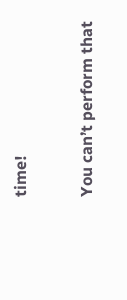time!

You can’t perform that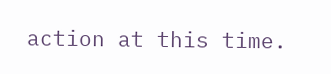action at this time.